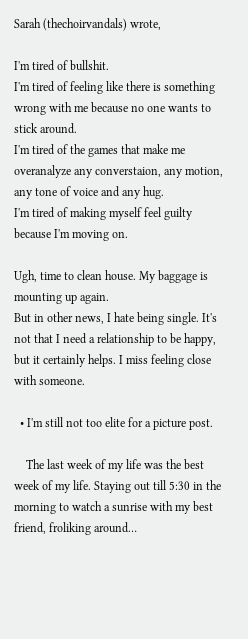Sarah (thechoirvandals) wrote,

I'm tired of bullshit.
I'm tired of feeling like there is something wrong with me because no one wants to stick around.
I'm tired of the games that make me overanalyze any converstaion, any motion, any tone of voice and any hug.
I'm tired of making myself feel guilty because I'm moving on.

Ugh, time to clean house. My baggage is mounting up again.
But in other news, I hate being single. It's not that I need a relationship to be happy, but it certainly helps. I miss feeling close with someone.

  • I'm still not too elite for a picture post.

    The last week of my life was the best week of my life. Staying out till 5:30 in the morning to watch a sunrise with my best friend, froliking around…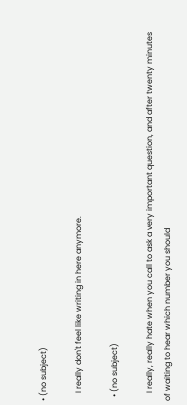• (no subject)

    I really don't feel like writing in here anymore.

  • (no subject)

    I really, really hate when you call to ask a very important question, and after twenty minutes of waiting to hear which number you should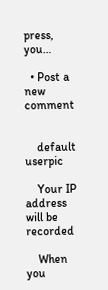press, you…

  • Post a new comment


    default userpic

    Your IP address will be recorded

    When you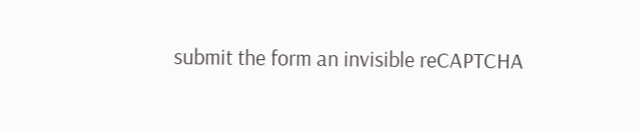submit the form an invisible reCAPTCHA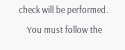check will be performed.
    You must follow the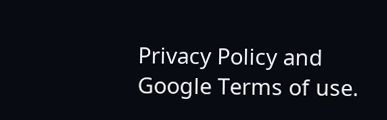Privacy Policy and Google Terms of use.